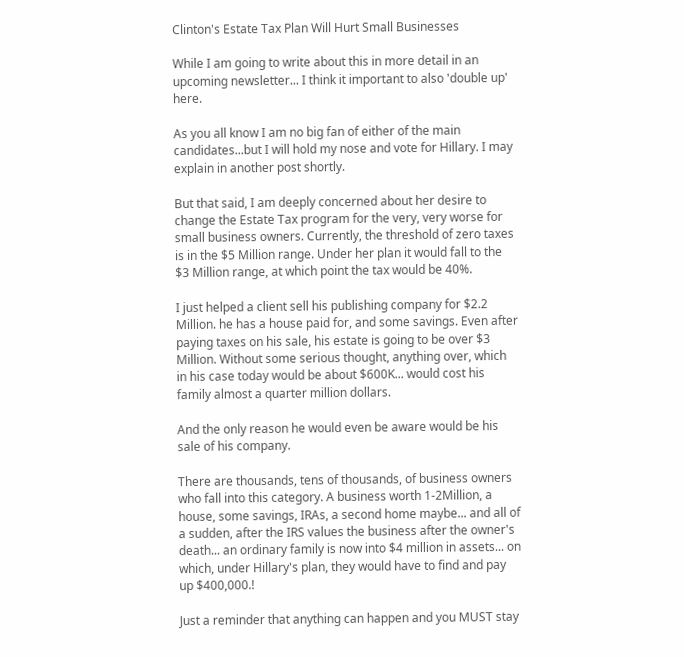Clinton's Estate Tax Plan Will Hurt Small Businesses

While I am going to write about this in more detail in an upcoming newsletter... I think it important to also 'double up' here.

As you all know I am no big fan of either of the main candidates...but I will hold my nose and vote for Hillary. I may explain in another post shortly.

But that said, I am deeply concerned about her desire to change the Estate Tax program for the very, very worse for small business owners. Currently, the threshold of zero taxes is in the $5 Million range. Under her plan it would fall to the $3 Million range, at which point the tax would be 40%.

I just helped a client sell his publishing company for $2.2 Million. he has a house paid for, and some savings. Even after paying taxes on his sale, his estate is going to be over $3 Million. Without some serious thought, anything over, which in his case today would be about $600K... would cost his family almost a quarter million dollars.

And the only reason he would even be aware would be his sale of his company.

There are thousands, tens of thousands, of business owners who fall into this category. A business worth 1-2Million, a house, some savings, IRAs, a second home maybe... and all of a sudden, after the IRS values the business after the owner's death... an ordinary family is now into $4 million in assets... on which, under Hillary's plan, they would have to find and pay up $400,000.!

Just a reminder that anything can happen and you MUST stay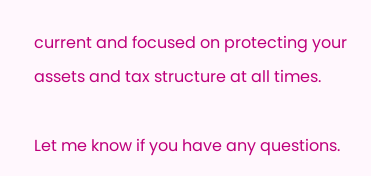current and focused on protecting your assets and tax structure at all times.

Let me know if you have any questions.